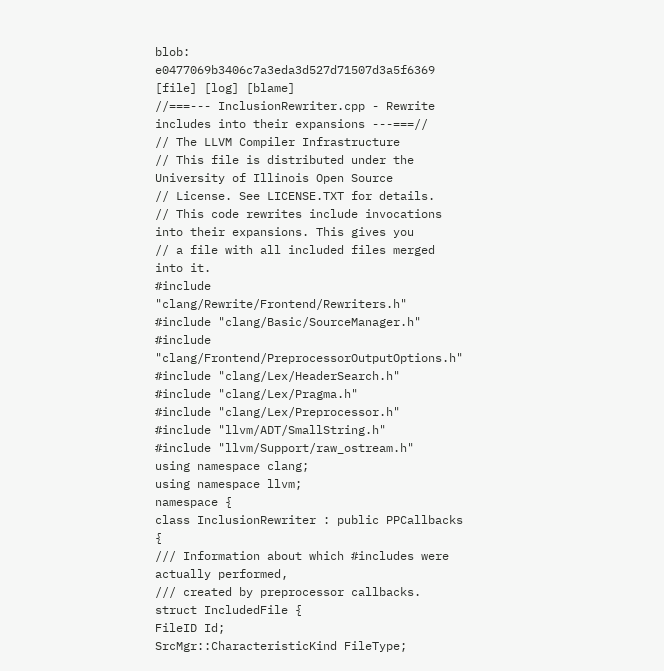blob: e0477069b3406c7a3eda3d527d71507d3a5f6369 [file] [log] [blame]
//===--- InclusionRewriter.cpp - Rewrite includes into their expansions ---===//
// The LLVM Compiler Infrastructure
// This file is distributed under the University of Illinois Open Source
// License. See LICENSE.TXT for details.
// This code rewrites include invocations into their expansions. This gives you
// a file with all included files merged into it.
#include "clang/Rewrite/Frontend/Rewriters.h"
#include "clang/Basic/SourceManager.h"
#include "clang/Frontend/PreprocessorOutputOptions.h"
#include "clang/Lex/HeaderSearch.h"
#include "clang/Lex/Pragma.h"
#include "clang/Lex/Preprocessor.h"
#include "llvm/ADT/SmallString.h"
#include "llvm/Support/raw_ostream.h"
using namespace clang;
using namespace llvm;
namespace {
class InclusionRewriter : public PPCallbacks {
/// Information about which #includes were actually performed,
/// created by preprocessor callbacks.
struct IncludedFile {
FileID Id;
SrcMgr::CharacteristicKind FileType;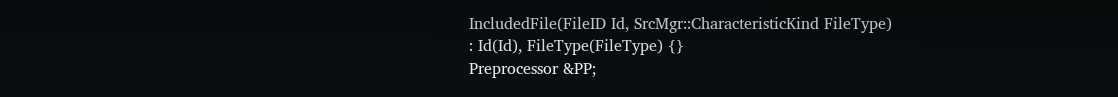IncludedFile(FileID Id, SrcMgr::CharacteristicKind FileType)
: Id(Id), FileType(FileType) {}
Preprocessor &PP;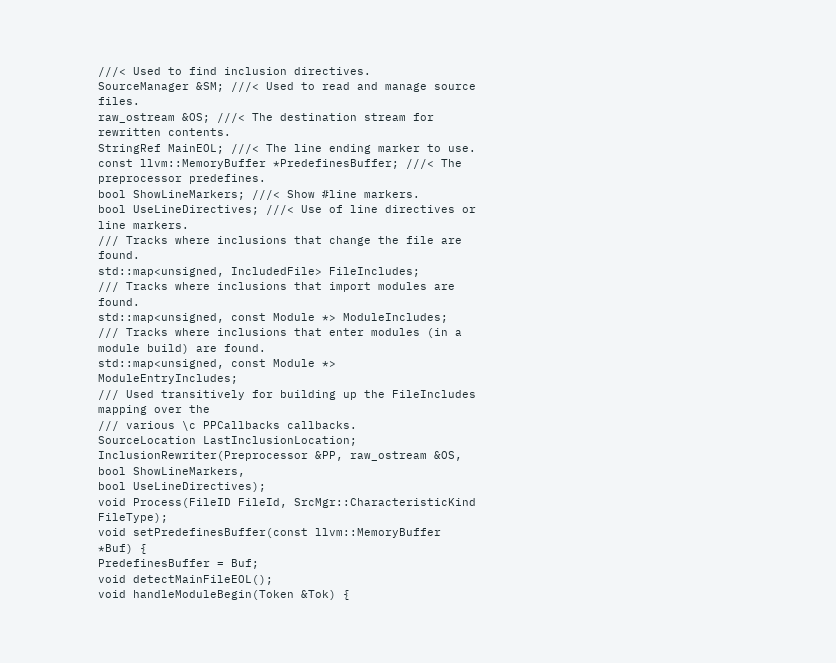///< Used to find inclusion directives.
SourceManager &SM; ///< Used to read and manage source files.
raw_ostream &OS; ///< The destination stream for rewritten contents.
StringRef MainEOL; ///< The line ending marker to use.
const llvm::MemoryBuffer *PredefinesBuffer; ///< The preprocessor predefines.
bool ShowLineMarkers; ///< Show #line markers.
bool UseLineDirectives; ///< Use of line directives or line markers.
/// Tracks where inclusions that change the file are found.
std::map<unsigned, IncludedFile> FileIncludes;
/// Tracks where inclusions that import modules are found.
std::map<unsigned, const Module *> ModuleIncludes;
/// Tracks where inclusions that enter modules (in a module build) are found.
std::map<unsigned, const Module *> ModuleEntryIncludes;
/// Used transitively for building up the FileIncludes mapping over the
/// various \c PPCallbacks callbacks.
SourceLocation LastInclusionLocation;
InclusionRewriter(Preprocessor &PP, raw_ostream &OS, bool ShowLineMarkers,
bool UseLineDirectives);
void Process(FileID FileId, SrcMgr::CharacteristicKind FileType);
void setPredefinesBuffer(const llvm::MemoryBuffer *Buf) {
PredefinesBuffer = Buf;
void detectMainFileEOL();
void handleModuleBegin(Token &Tok) {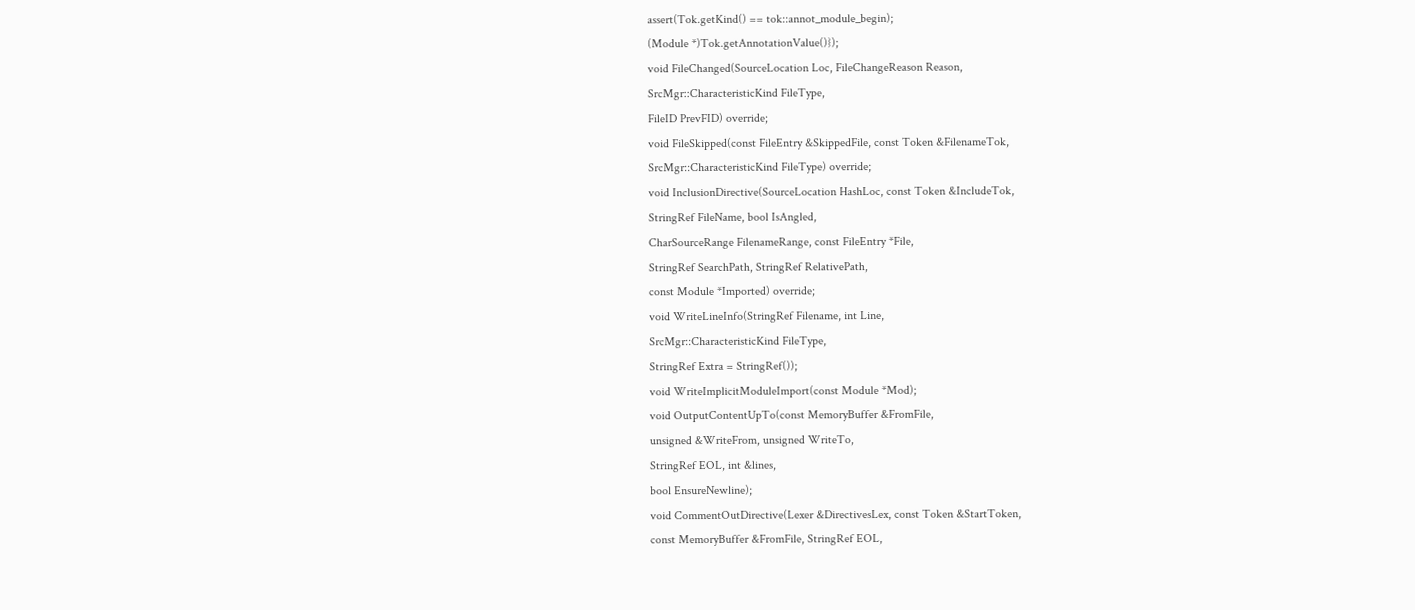assert(Tok.getKind() == tok::annot_module_begin);
(Module *)Tok.getAnnotationValue()});
void FileChanged(SourceLocation Loc, FileChangeReason Reason,
SrcMgr::CharacteristicKind FileType,
FileID PrevFID) override;
void FileSkipped(const FileEntry &SkippedFile, const Token &FilenameTok,
SrcMgr::CharacteristicKind FileType) override;
void InclusionDirective(SourceLocation HashLoc, const Token &IncludeTok,
StringRef FileName, bool IsAngled,
CharSourceRange FilenameRange, const FileEntry *File,
StringRef SearchPath, StringRef RelativePath,
const Module *Imported) override;
void WriteLineInfo(StringRef Filename, int Line,
SrcMgr::CharacteristicKind FileType,
StringRef Extra = StringRef());
void WriteImplicitModuleImport(const Module *Mod);
void OutputContentUpTo(const MemoryBuffer &FromFile,
unsigned &WriteFrom, unsigned WriteTo,
StringRef EOL, int &lines,
bool EnsureNewline);
void CommentOutDirective(Lexer &DirectivesLex, const Token &StartToken,
const MemoryBuffer &FromFile, StringRef EOL,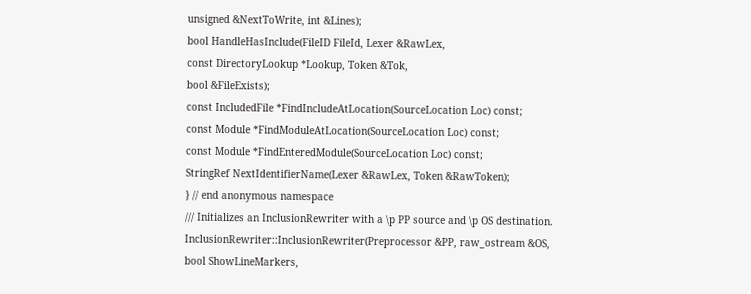unsigned &NextToWrite, int &Lines);
bool HandleHasInclude(FileID FileId, Lexer &RawLex,
const DirectoryLookup *Lookup, Token &Tok,
bool &FileExists);
const IncludedFile *FindIncludeAtLocation(SourceLocation Loc) const;
const Module *FindModuleAtLocation(SourceLocation Loc) const;
const Module *FindEnteredModule(SourceLocation Loc) const;
StringRef NextIdentifierName(Lexer &RawLex, Token &RawToken);
} // end anonymous namespace
/// Initializes an InclusionRewriter with a \p PP source and \p OS destination.
InclusionRewriter::InclusionRewriter(Preprocessor &PP, raw_ostream &OS,
bool ShowLineMarkers,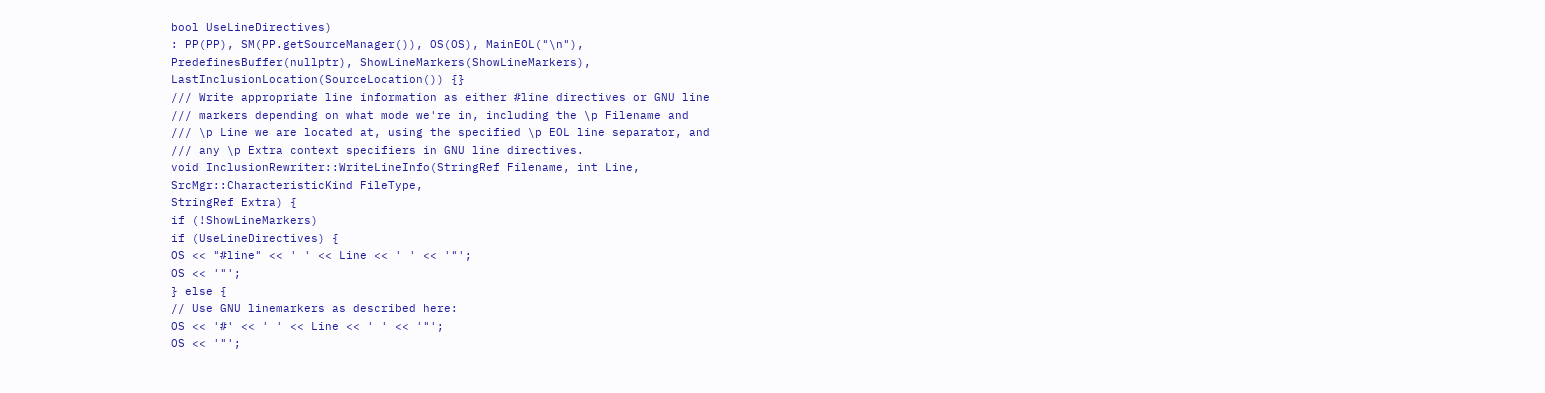bool UseLineDirectives)
: PP(PP), SM(PP.getSourceManager()), OS(OS), MainEOL("\n"),
PredefinesBuffer(nullptr), ShowLineMarkers(ShowLineMarkers),
LastInclusionLocation(SourceLocation()) {}
/// Write appropriate line information as either #line directives or GNU line
/// markers depending on what mode we're in, including the \p Filename and
/// \p Line we are located at, using the specified \p EOL line separator, and
/// any \p Extra context specifiers in GNU line directives.
void InclusionRewriter::WriteLineInfo(StringRef Filename, int Line,
SrcMgr::CharacteristicKind FileType,
StringRef Extra) {
if (!ShowLineMarkers)
if (UseLineDirectives) {
OS << "#line" << ' ' << Line << ' ' << '"';
OS << '"';
} else {
// Use GNU linemarkers as described here:
OS << '#' << ' ' << Line << ' ' << '"';
OS << '"';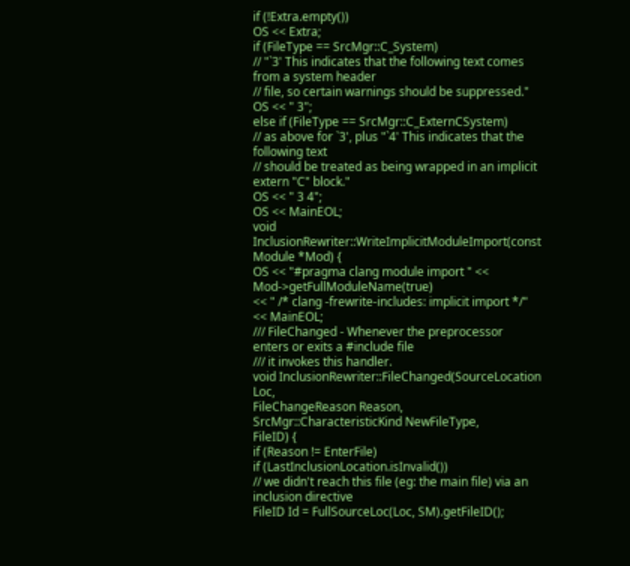if (!Extra.empty())
OS << Extra;
if (FileType == SrcMgr::C_System)
// "`3' This indicates that the following text comes from a system header
// file, so certain warnings should be suppressed."
OS << " 3";
else if (FileType == SrcMgr::C_ExternCSystem)
// as above for `3', plus "`4' This indicates that the following text
// should be treated as being wrapped in an implicit extern "C" block."
OS << " 3 4";
OS << MainEOL;
void InclusionRewriter::WriteImplicitModuleImport(const Module *Mod) {
OS << "#pragma clang module import " << Mod->getFullModuleName(true)
<< " /* clang -frewrite-includes: implicit import */" << MainEOL;
/// FileChanged - Whenever the preprocessor enters or exits a #include file
/// it invokes this handler.
void InclusionRewriter::FileChanged(SourceLocation Loc,
FileChangeReason Reason,
SrcMgr::CharacteristicKind NewFileType,
FileID) {
if (Reason != EnterFile)
if (LastInclusionLocation.isInvalid())
// we didn't reach this file (eg: the main file) via an inclusion directive
FileID Id = FullSourceLoc(Loc, SM).getFileID();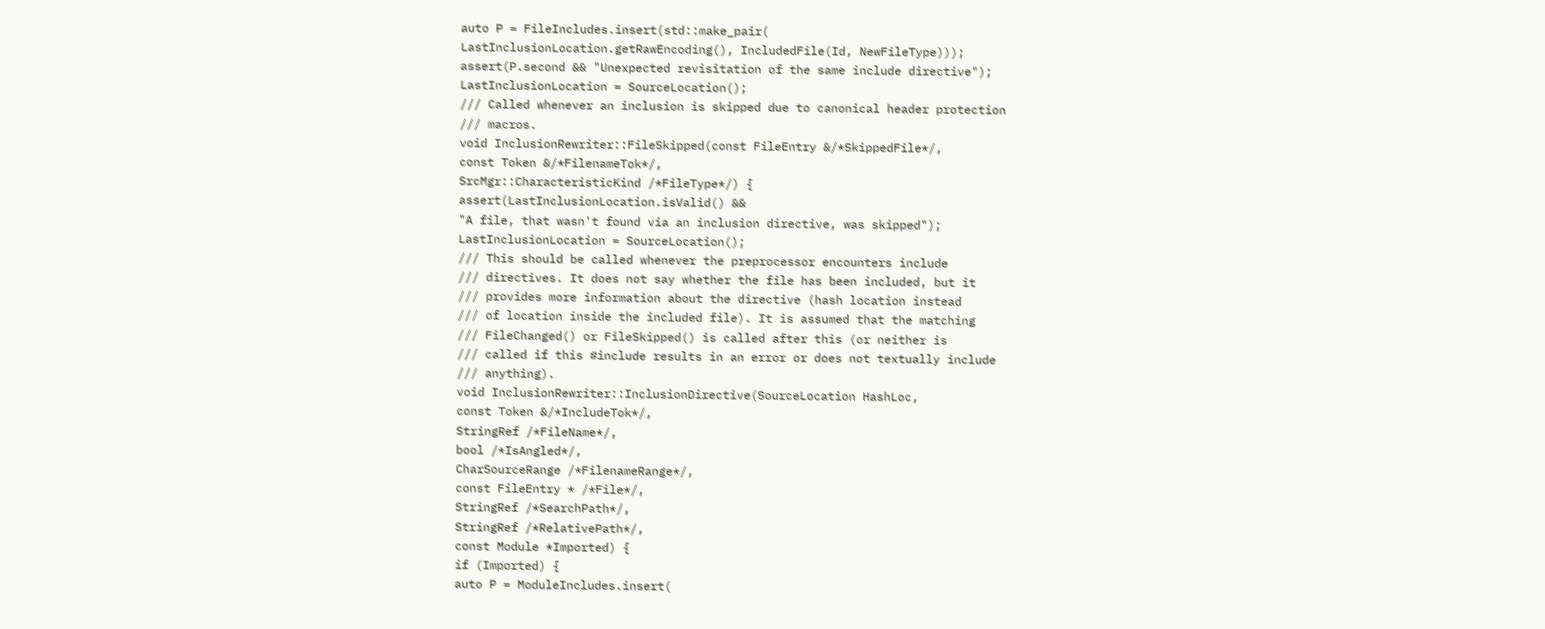auto P = FileIncludes.insert(std::make_pair(
LastInclusionLocation.getRawEncoding(), IncludedFile(Id, NewFileType)));
assert(P.second && "Unexpected revisitation of the same include directive");
LastInclusionLocation = SourceLocation();
/// Called whenever an inclusion is skipped due to canonical header protection
/// macros.
void InclusionRewriter::FileSkipped(const FileEntry &/*SkippedFile*/,
const Token &/*FilenameTok*/,
SrcMgr::CharacteristicKind /*FileType*/) {
assert(LastInclusionLocation.isValid() &&
"A file, that wasn't found via an inclusion directive, was skipped");
LastInclusionLocation = SourceLocation();
/// This should be called whenever the preprocessor encounters include
/// directives. It does not say whether the file has been included, but it
/// provides more information about the directive (hash location instead
/// of location inside the included file). It is assumed that the matching
/// FileChanged() or FileSkipped() is called after this (or neither is
/// called if this #include results in an error or does not textually include
/// anything).
void InclusionRewriter::InclusionDirective(SourceLocation HashLoc,
const Token &/*IncludeTok*/,
StringRef /*FileName*/,
bool /*IsAngled*/,
CharSourceRange /*FilenameRange*/,
const FileEntry * /*File*/,
StringRef /*SearchPath*/,
StringRef /*RelativePath*/,
const Module *Imported) {
if (Imported) {
auto P = ModuleIncludes.insert(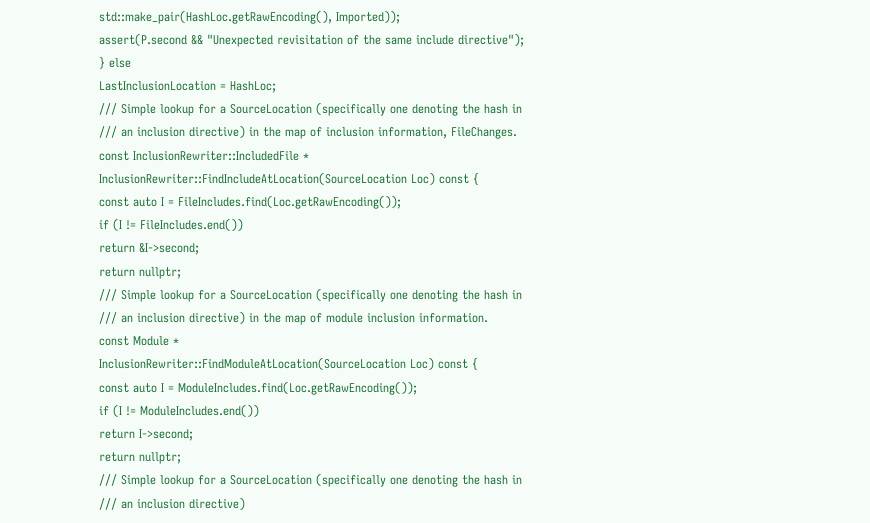std::make_pair(HashLoc.getRawEncoding(), Imported));
assert(P.second && "Unexpected revisitation of the same include directive");
} else
LastInclusionLocation = HashLoc;
/// Simple lookup for a SourceLocation (specifically one denoting the hash in
/// an inclusion directive) in the map of inclusion information, FileChanges.
const InclusionRewriter::IncludedFile *
InclusionRewriter::FindIncludeAtLocation(SourceLocation Loc) const {
const auto I = FileIncludes.find(Loc.getRawEncoding());
if (I != FileIncludes.end())
return &I->second;
return nullptr;
/// Simple lookup for a SourceLocation (specifically one denoting the hash in
/// an inclusion directive) in the map of module inclusion information.
const Module *
InclusionRewriter::FindModuleAtLocation(SourceLocation Loc) const {
const auto I = ModuleIncludes.find(Loc.getRawEncoding());
if (I != ModuleIncludes.end())
return I->second;
return nullptr;
/// Simple lookup for a SourceLocation (specifically one denoting the hash in
/// an inclusion directive)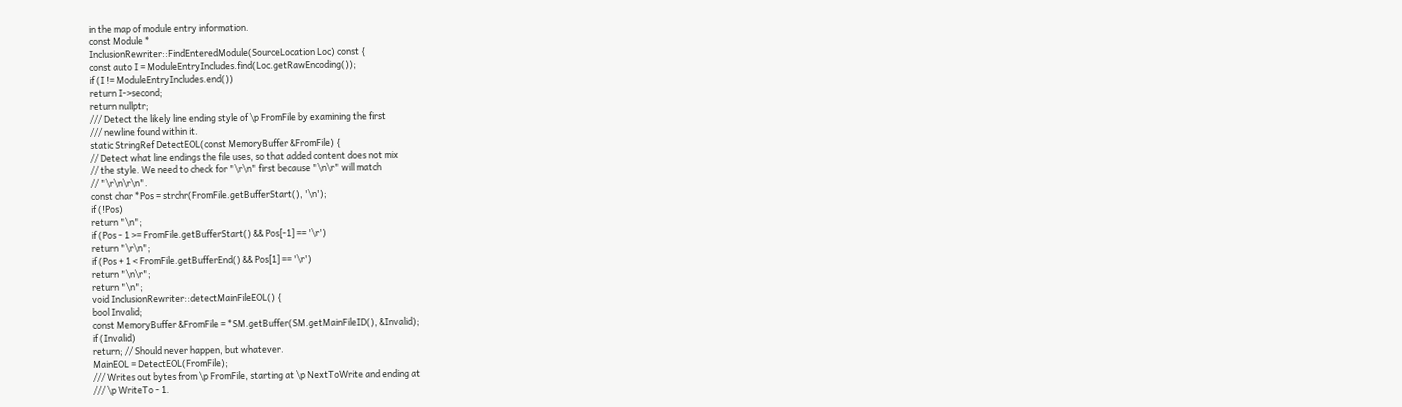in the map of module entry information.
const Module *
InclusionRewriter::FindEnteredModule(SourceLocation Loc) const {
const auto I = ModuleEntryIncludes.find(Loc.getRawEncoding());
if (I != ModuleEntryIncludes.end())
return I->second;
return nullptr;
/// Detect the likely line ending style of \p FromFile by examining the first
/// newline found within it.
static StringRef DetectEOL(const MemoryBuffer &FromFile) {
// Detect what line endings the file uses, so that added content does not mix
// the style. We need to check for "\r\n" first because "\n\r" will match
// "\r\n\r\n".
const char *Pos = strchr(FromFile.getBufferStart(), '\n');
if (!Pos)
return "\n";
if (Pos - 1 >= FromFile.getBufferStart() && Pos[-1] == '\r')
return "\r\n";
if (Pos + 1 < FromFile.getBufferEnd() && Pos[1] == '\r')
return "\n\r";
return "\n";
void InclusionRewriter::detectMainFileEOL() {
bool Invalid;
const MemoryBuffer &FromFile = *SM.getBuffer(SM.getMainFileID(), &Invalid);
if (Invalid)
return; // Should never happen, but whatever.
MainEOL = DetectEOL(FromFile);
/// Writes out bytes from \p FromFile, starting at \p NextToWrite and ending at
/// \p WriteTo - 1.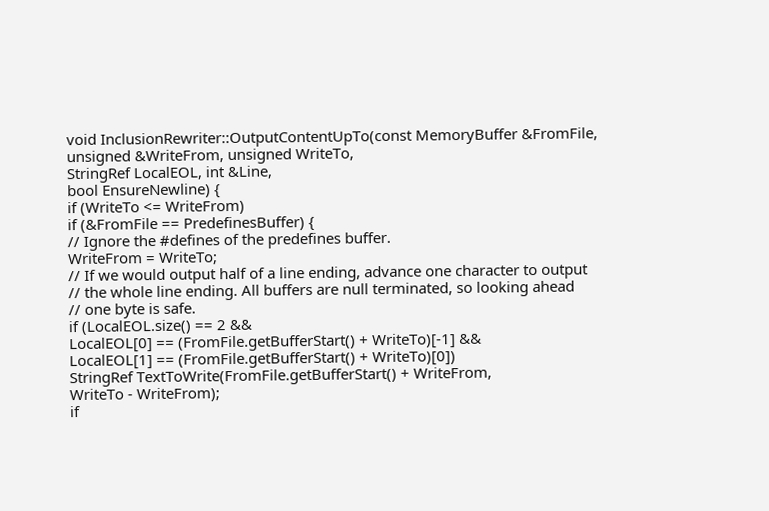void InclusionRewriter::OutputContentUpTo(const MemoryBuffer &FromFile,
unsigned &WriteFrom, unsigned WriteTo,
StringRef LocalEOL, int &Line,
bool EnsureNewline) {
if (WriteTo <= WriteFrom)
if (&FromFile == PredefinesBuffer) {
// Ignore the #defines of the predefines buffer.
WriteFrom = WriteTo;
// If we would output half of a line ending, advance one character to output
// the whole line ending. All buffers are null terminated, so looking ahead
// one byte is safe.
if (LocalEOL.size() == 2 &&
LocalEOL[0] == (FromFile.getBufferStart() + WriteTo)[-1] &&
LocalEOL[1] == (FromFile.getBufferStart() + WriteTo)[0])
StringRef TextToWrite(FromFile.getBufferStart() + WriteFrom,
WriteTo - WriteFrom);
if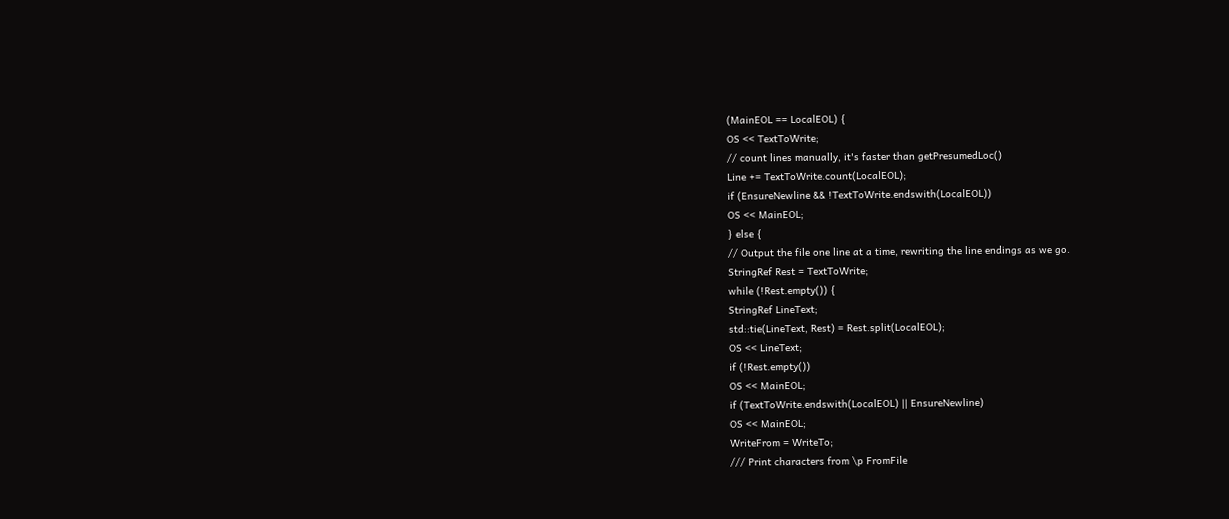(MainEOL == LocalEOL) {
OS << TextToWrite;
// count lines manually, it's faster than getPresumedLoc()
Line += TextToWrite.count(LocalEOL);
if (EnsureNewline && !TextToWrite.endswith(LocalEOL))
OS << MainEOL;
} else {
// Output the file one line at a time, rewriting the line endings as we go.
StringRef Rest = TextToWrite;
while (!Rest.empty()) {
StringRef LineText;
std::tie(LineText, Rest) = Rest.split(LocalEOL);
OS << LineText;
if (!Rest.empty())
OS << MainEOL;
if (TextToWrite.endswith(LocalEOL) || EnsureNewline)
OS << MainEOL;
WriteFrom = WriteTo;
/// Print characters from \p FromFile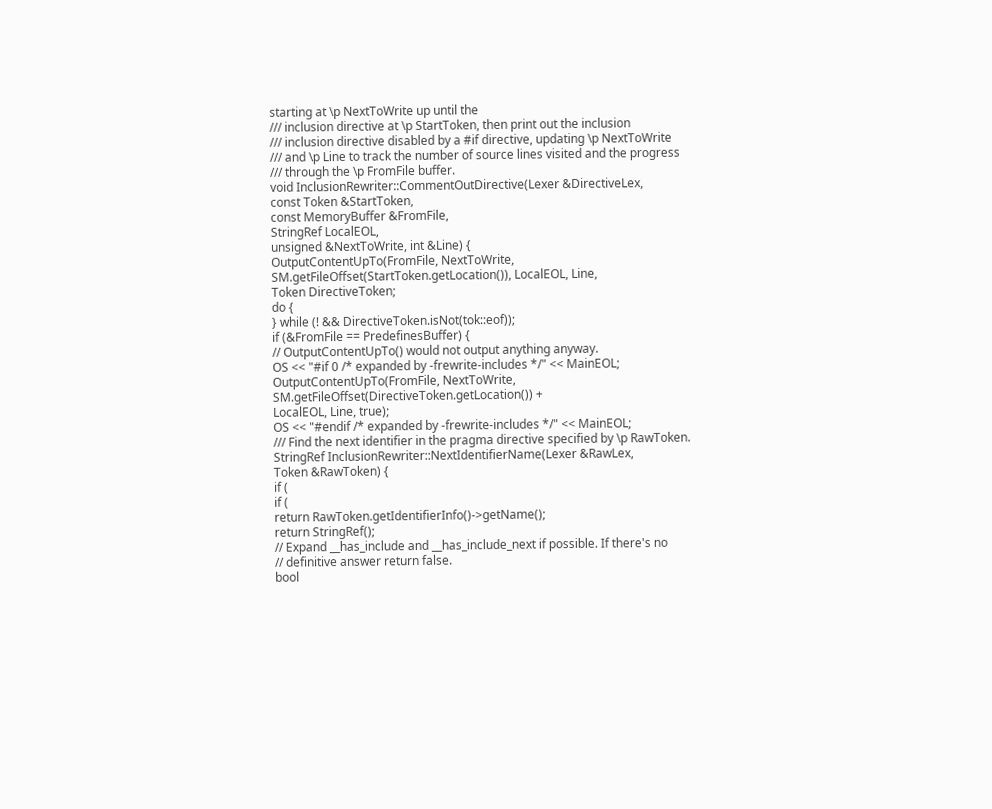starting at \p NextToWrite up until the
/// inclusion directive at \p StartToken, then print out the inclusion
/// inclusion directive disabled by a #if directive, updating \p NextToWrite
/// and \p Line to track the number of source lines visited and the progress
/// through the \p FromFile buffer.
void InclusionRewriter::CommentOutDirective(Lexer &DirectiveLex,
const Token &StartToken,
const MemoryBuffer &FromFile,
StringRef LocalEOL,
unsigned &NextToWrite, int &Line) {
OutputContentUpTo(FromFile, NextToWrite,
SM.getFileOffset(StartToken.getLocation()), LocalEOL, Line,
Token DirectiveToken;
do {
} while (! && DirectiveToken.isNot(tok::eof));
if (&FromFile == PredefinesBuffer) {
// OutputContentUpTo() would not output anything anyway.
OS << "#if 0 /* expanded by -frewrite-includes */" << MainEOL;
OutputContentUpTo(FromFile, NextToWrite,
SM.getFileOffset(DirectiveToken.getLocation()) +
LocalEOL, Line, true);
OS << "#endif /* expanded by -frewrite-includes */" << MainEOL;
/// Find the next identifier in the pragma directive specified by \p RawToken.
StringRef InclusionRewriter::NextIdentifierName(Lexer &RawLex,
Token &RawToken) {
if (
if (
return RawToken.getIdentifierInfo()->getName();
return StringRef();
// Expand __has_include and __has_include_next if possible. If there's no
// definitive answer return false.
bool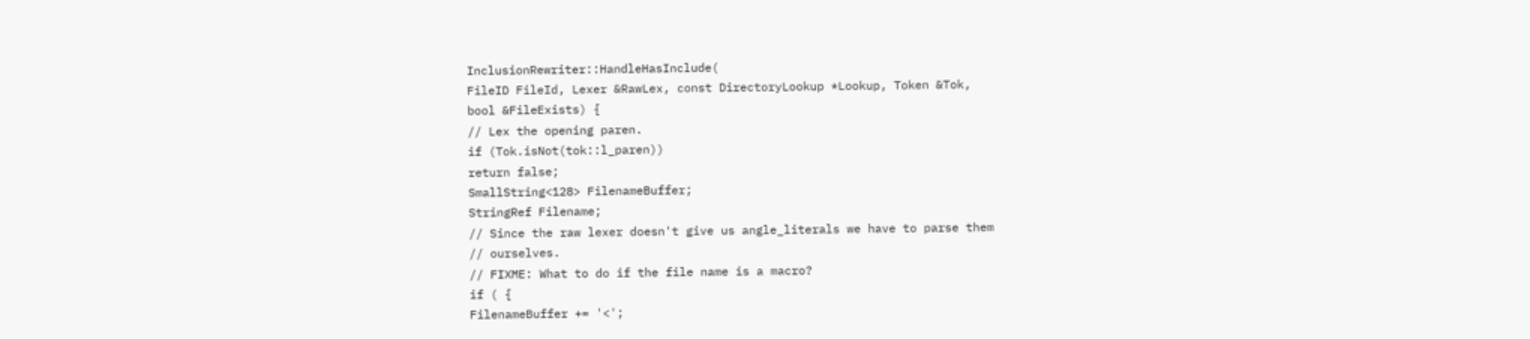InclusionRewriter::HandleHasInclude(
FileID FileId, Lexer &RawLex, const DirectoryLookup *Lookup, Token &Tok,
bool &FileExists) {
// Lex the opening paren.
if (Tok.isNot(tok::l_paren))
return false;
SmallString<128> FilenameBuffer;
StringRef Filename;
// Since the raw lexer doesn't give us angle_literals we have to parse them
// ourselves.
// FIXME: What to do if the file name is a macro?
if ( {
FilenameBuffer += '<';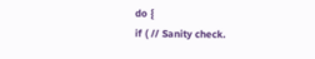do {
if ( // Sanity check.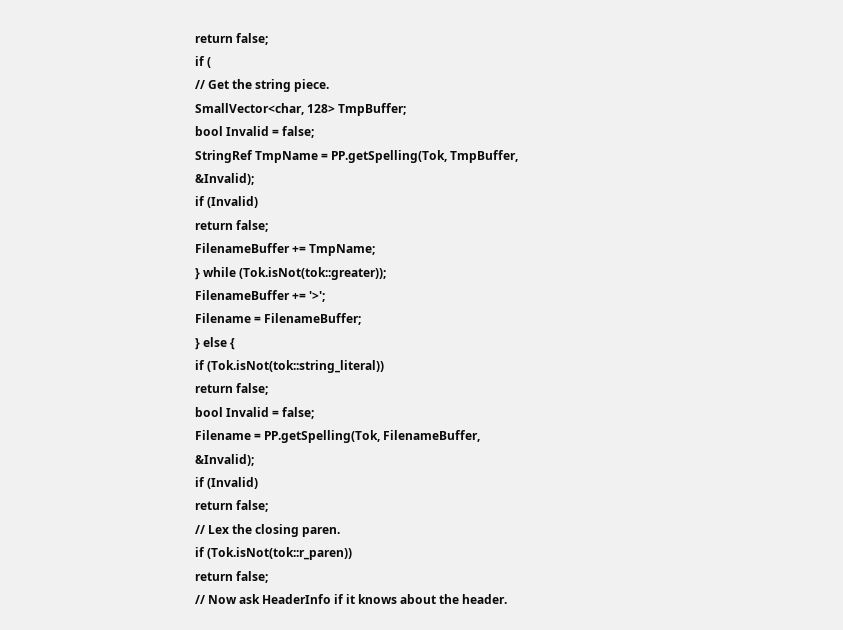return false;
if (
// Get the string piece.
SmallVector<char, 128> TmpBuffer;
bool Invalid = false;
StringRef TmpName = PP.getSpelling(Tok, TmpBuffer, &Invalid);
if (Invalid)
return false;
FilenameBuffer += TmpName;
} while (Tok.isNot(tok::greater));
FilenameBuffer += '>';
Filename = FilenameBuffer;
} else {
if (Tok.isNot(tok::string_literal))
return false;
bool Invalid = false;
Filename = PP.getSpelling(Tok, FilenameBuffer, &Invalid);
if (Invalid)
return false;
// Lex the closing paren.
if (Tok.isNot(tok::r_paren))
return false;
// Now ask HeaderInfo if it knows about the header.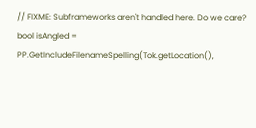// FIXME: Subframeworks aren't handled here. Do we care?
bool isAngled = PP.GetIncludeFilenameSpelling(Tok.getLocation(),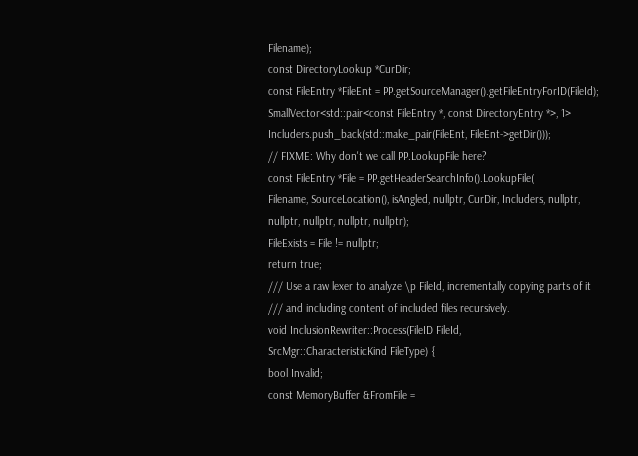Filename);
const DirectoryLookup *CurDir;
const FileEntry *FileEnt = PP.getSourceManager().getFileEntryForID(FileId);
SmallVector<std::pair<const FileEntry *, const DirectoryEntry *>, 1>
Includers.push_back(std::make_pair(FileEnt, FileEnt->getDir()));
// FIXME: Why don't we call PP.LookupFile here?
const FileEntry *File = PP.getHeaderSearchInfo().LookupFile(
Filename, SourceLocation(), isAngled, nullptr, CurDir, Includers, nullptr,
nullptr, nullptr, nullptr, nullptr);
FileExists = File != nullptr;
return true;
/// Use a raw lexer to analyze \p FileId, incrementally copying parts of it
/// and including content of included files recursively.
void InclusionRewriter::Process(FileID FileId,
SrcMgr::CharacteristicKind FileType) {
bool Invalid;
const MemoryBuffer &FromFile =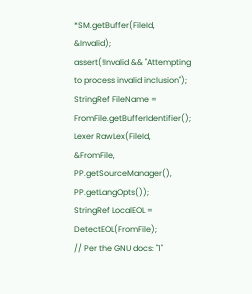*SM.getBuffer(FileId, &Invalid);
assert(!Invalid && "Attempting to process invalid inclusion");
StringRef FileName = FromFile.getBufferIdentifier();
Lexer RawLex(FileId, &FromFile, PP.getSourceManager(), PP.getLangOpts());
StringRef LocalEOL = DetectEOL(FromFile);
// Per the GNU docs: "1"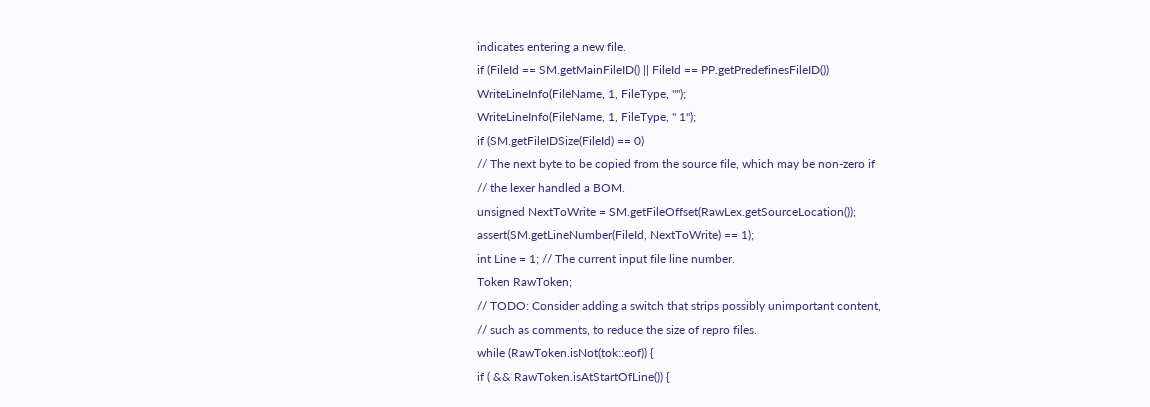indicates entering a new file.
if (FileId == SM.getMainFileID() || FileId == PP.getPredefinesFileID())
WriteLineInfo(FileName, 1, FileType, "");
WriteLineInfo(FileName, 1, FileType, " 1");
if (SM.getFileIDSize(FileId) == 0)
// The next byte to be copied from the source file, which may be non-zero if
// the lexer handled a BOM.
unsigned NextToWrite = SM.getFileOffset(RawLex.getSourceLocation());
assert(SM.getLineNumber(FileId, NextToWrite) == 1);
int Line = 1; // The current input file line number.
Token RawToken;
// TODO: Consider adding a switch that strips possibly unimportant content,
// such as comments, to reduce the size of repro files.
while (RawToken.isNot(tok::eof)) {
if ( && RawToken.isAtStartOfLine()) {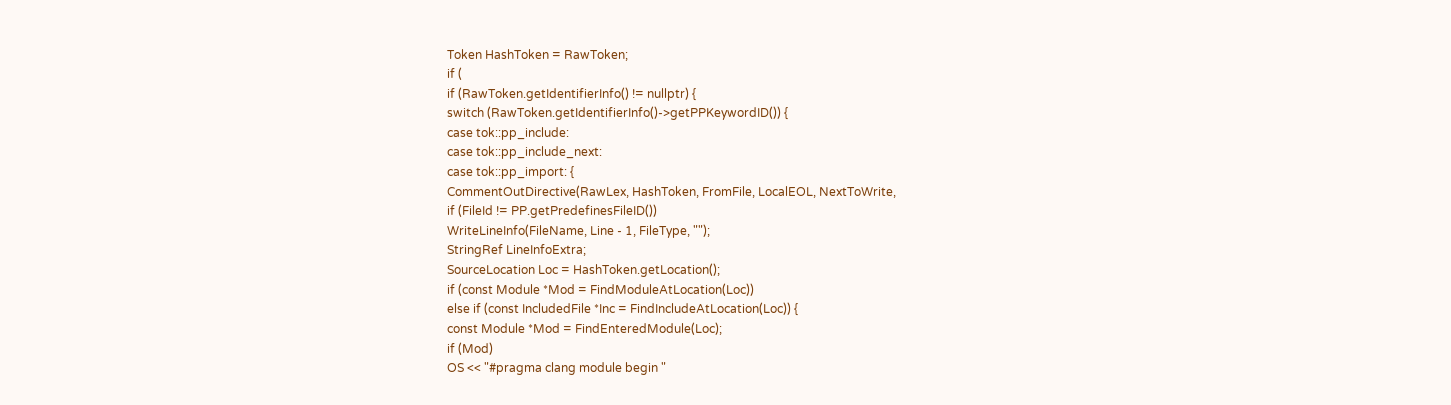Token HashToken = RawToken;
if (
if (RawToken.getIdentifierInfo() != nullptr) {
switch (RawToken.getIdentifierInfo()->getPPKeywordID()) {
case tok::pp_include:
case tok::pp_include_next:
case tok::pp_import: {
CommentOutDirective(RawLex, HashToken, FromFile, LocalEOL, NextToWrite,
if (FileId != PP.getPredefinesFileID())
WriteLineInfo(FileName, Line - 1, FileType, "");
StringRef LineInfoExtra;
SourceLocation Loc = HashToken.getLocation();
if (const Module *Mod = FindModuleAtLocation(Loc))
else if (const IncludedFile *Inc = FindIncludeAtLocation(Loc)) {
const Module *Mod = FindEnteredModule(Loc);
if (Mod)
OS << "#pragma clang module begin "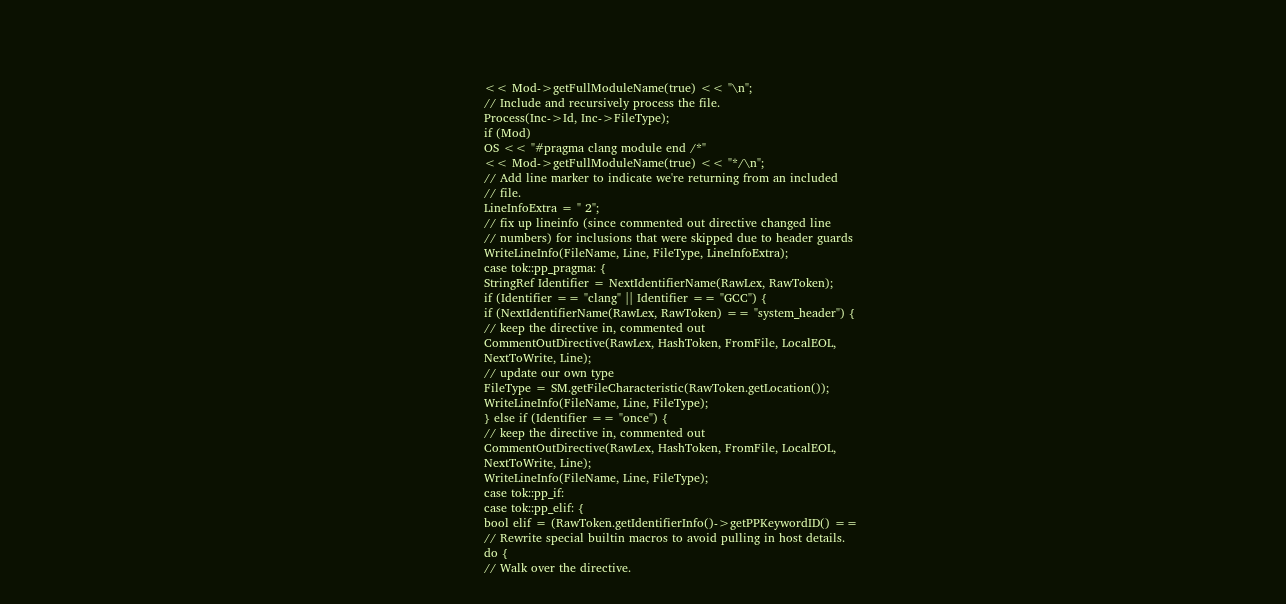<< Mod->getFullModuleName(true) << "\n";
// Include and recursively process the file.
Process(Inc->Id, Inc->FileType);
if (Mod)
OS << "#pragma clang module end /*"
<< Mod->getFullModuleName(true) << "*/\n";
// Add line marker to indicate we're returning from an included
// file.
LineInfoExtra = " 2";
// fix up lineinfo (since commented out directive changed line
// numbers) for inclusions that were skipped due to header guards
WriteLineInfo(FileName, Line, FileType, LineInfoExtra);
case tok::pp_pragma: {
StringRef Identifier = NextIdentifierName(RawLex, RawToken);
if (Identifier == "clang" || Identifier == "GCC") {
if (NextIdentifierName(RawLex, RawToken) == "system_header") {
// keep the directive in, commented out
CommentOutDirective(RawLex, HashToken, FromFile, LocalEOL,
NextToWrite, Line);
// update our own type
FileType = SM.getFileCharacteristic(RawToken.getLocation());
WriteLineInfo(FileName, Line, FileType);
} else if (Identifier == "once") {
// keep the directive in, commented out
CommentOutDirective(RawLex, HashToken, FromFile, LocalEOL,
NextToWrite, Line);
WriteLineInfo(FileName, Line, FileType);
case tok::pp_if:
case tok::pp_elif: {
bool elif = (RawToken.getIdentifierInfo()->getPPKeywordID() ==
// Rewrite special builtin macros to avoid pulling in host details.
do {
// Walk over the directive.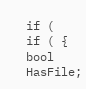if (
if ( {
bool HasFile;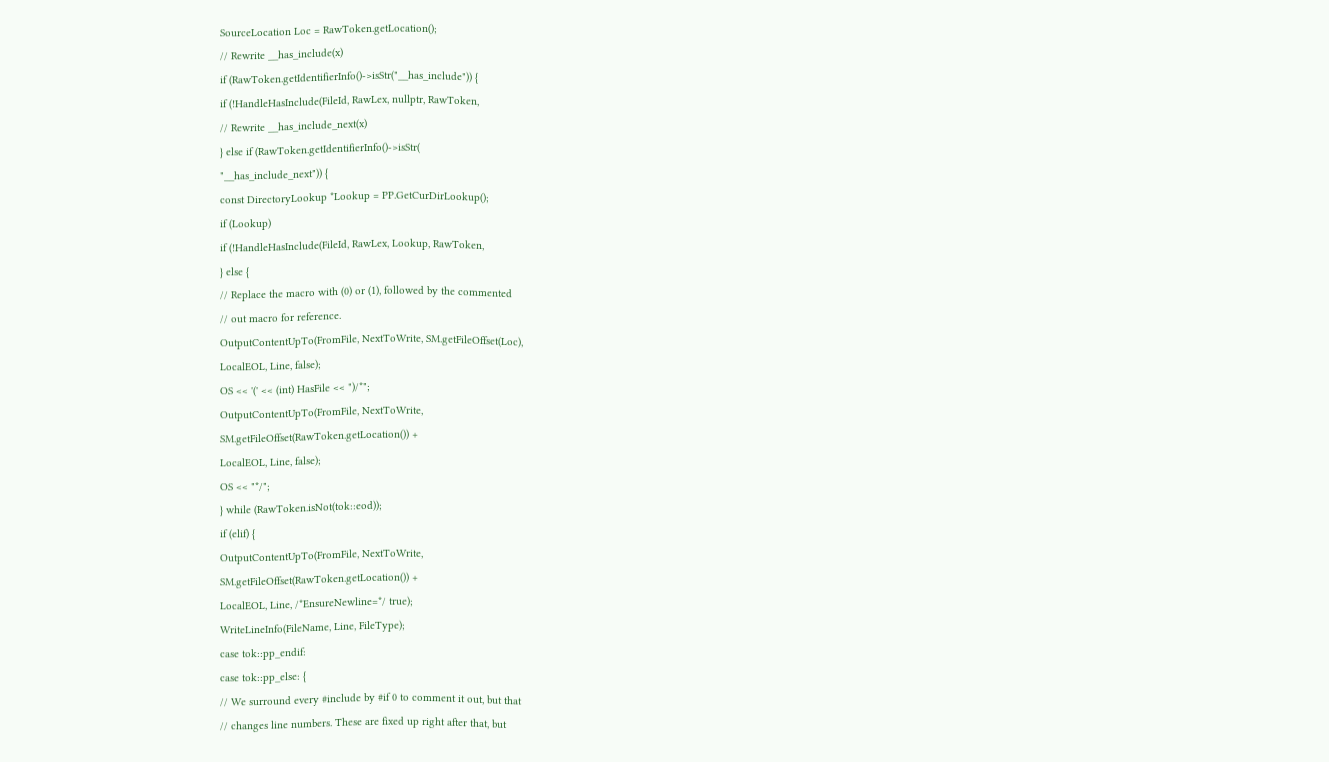SourceLocation Loc = RawToken.getLocation();
// Rewrite __has_include(x)
if (RawToken.getIdentifierInfo()->isStr("__has_include")) {
if (!HandleHasInclude(FileId, RawLex, nullptr, RawToken,
// Rewrite __has_include_next(x)
} else if (RawToken.getIdentifierInfo()->isStr(
"__has_include_next")) {
const DirectoryLookup *Lookup = PP.GetCurDirLookup();
if (Lookup)
if (!HandleHasInclude(FileId, RawLex, Lookup, RawToken,
} else {
// Replace the macro with (0) or (1), followed by the commented
// out macro for reference.
OutputContentUpTo(FromFile, NextToWrite, SM.getFileOffset(Loc),
LocalEOL, Line, false);
OS << '(' << (int) HasFile << ")/*";
OutputContentUpTo(FromFile, NextToWrite,
SM.getFileOffset(RawToken.getLocation()) +
LocalEOL, Line, false);
OS << "*/";
} while (RawToken.isNot(tok::eod));
if (elif) {
OutputContentUpTo(FromFile, NextToWrite,
SM.getFileOffset(RawToken.getLocation()) +
LocalEOL, Line, /*EnsureNewline=*/ true);
WriteLineInfo(FileName, Line, FileType);
case tok::pp_endif:
case tok::pp_else: {
// We surround every #include by #if 0 to comment it out, but that
// changes line numbers. These are fixed up right after that, but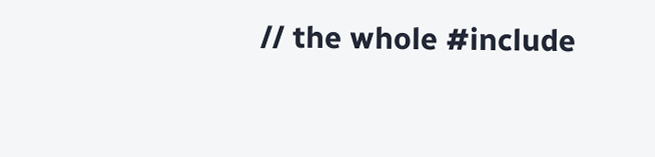// the whole #include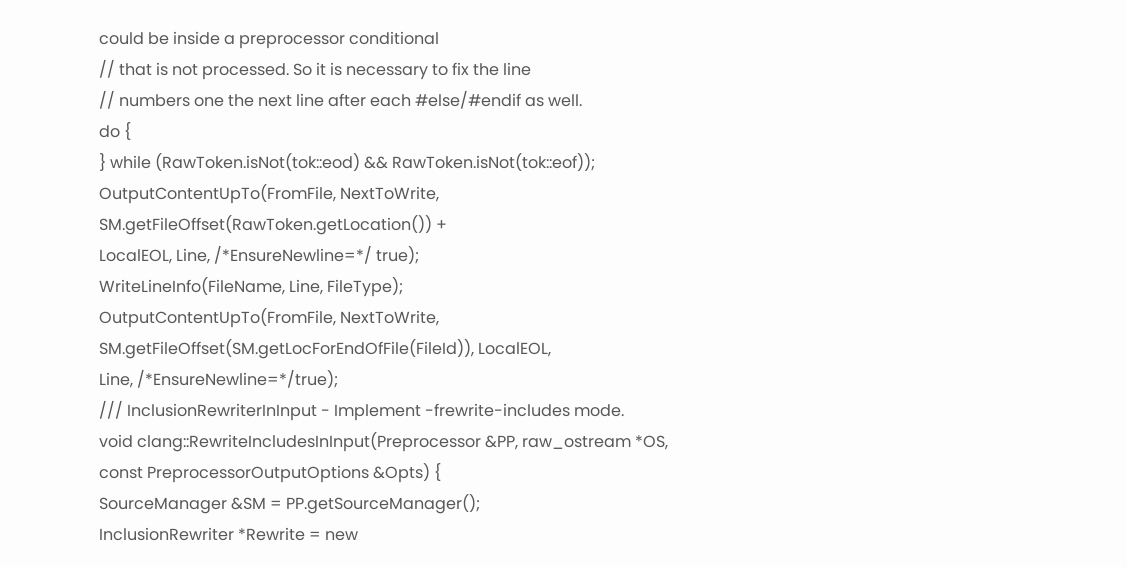could be inside a preprocessor conditional
// that is not processed. So it is necessary to fix the line
// numbers one the next line after each #else/#endif as well.
do {
} while (RawToken.isNot(tok::eod) && RawToken.isNot(tok::eof));
OutputContentUpTo(FromFile, NextToWrite,
SM.getFileOffset(RawToken.getLocation()) +
LocalEOL, Line, /*EnsureNewline=*/ true);
WriteLineInfo(FileName, Line, FileType);
OutputContentUpTo(FromFile, NextToWrite,
SM.getFileOffset(SM.getLocForEndOfFile(FileId)), LocalEOL,
Line, /*EnsureNewline=*/true);
/// InclusionRewriterInInput - Implement -frewrite-includes mode.
void clang::RewriteIncludesInInput(Preprocessor &PP, raw_ostream *OS,
const PreprocessorOutputOptions &Opts) {
SourceManager &SM = PP.getSourceManager();
InclusionRewriter *Rewrite = new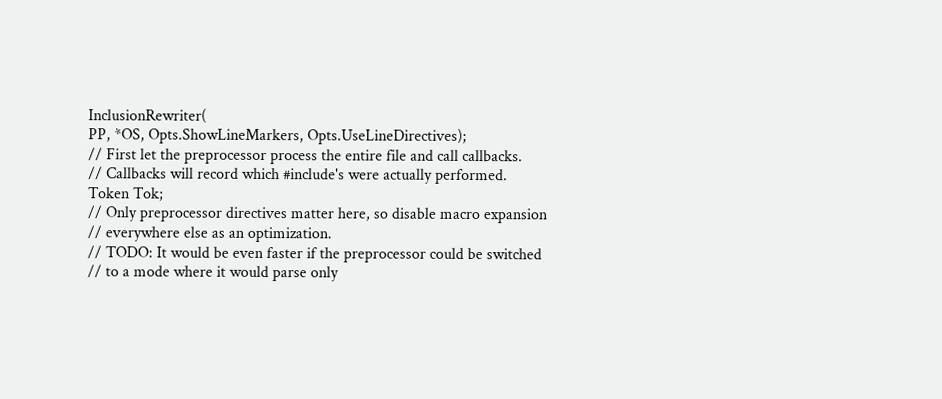InclusionRewriter(
PP, *OS, Opts.ShowLineMarkers, Opts.UseLineDirectives);
// First let the preprocessor process the entire file and call callbacks.
// Callbacks will record which #include's were actually performed.
Token Tok;
// Only preprocessor directives matter here, so disable macro expansion
// everywhere else as an optimization.
// TODO: It would be even faster if the preprocessor could be switched
// to a mode where it would parse only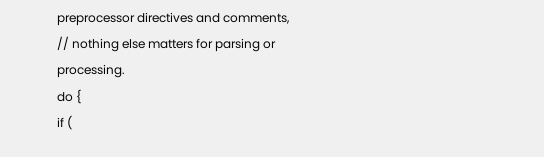preprocessor directives and comments,
// nothing else matters for parsing or processing.
do {
if (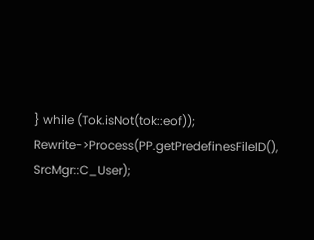} while (Tok.isNot(tok::eof));
Rewrite->Process(PP.getPredefinesFileID(), SrcMgr::C_User);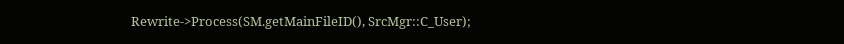Rewrite->Process(SM.getMainFileID(), SrcMgr::C_User);